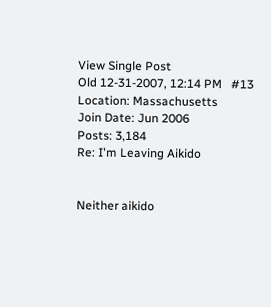View Single Post
Old 12-31-2007, 12:14 PM   #13
Location: Massachusetts
Join Date: Jun 2006
Posts: 3,184
Re: I'm Leaving Aikido


Neither aikido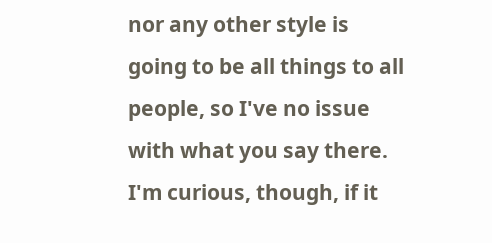nor any other style is going to be all things to all people, so I've no issue with what you say there. I'm curious, though, if it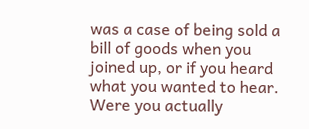was a case of being sold a bill of goods when you joined up, or if you heard what you wanted to hear. Were you actually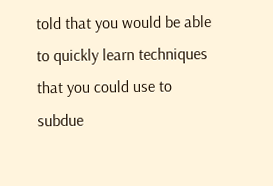told that you would be able to quickly learn techniques that you could use to subdue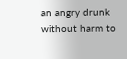an angry drunk without harm to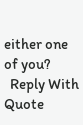either one of you?
  Reply With Quote